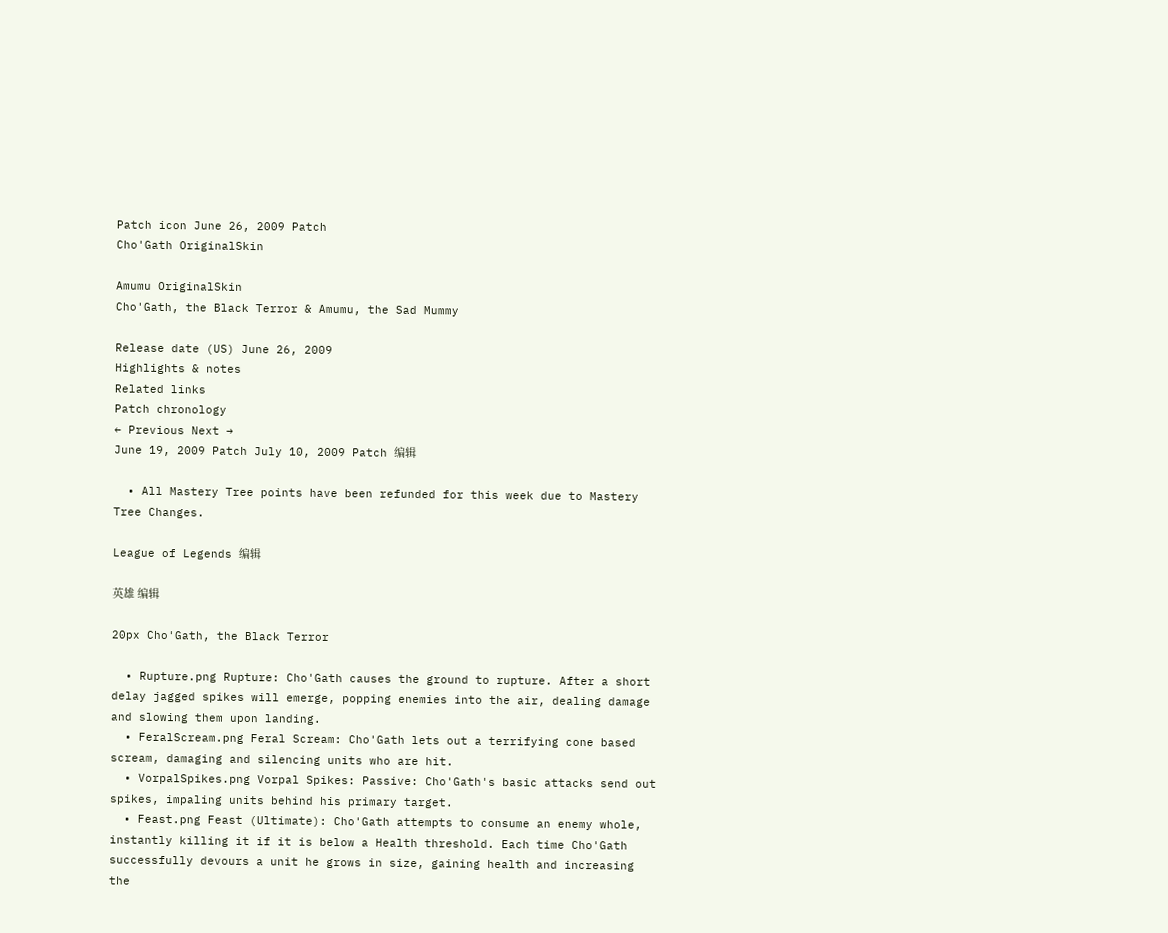Patch icon June 26, 2009 Patch
Cho'Gath OriginalSkin

Amumu OriginalSkin
Cho'Gath, the Black Terror & Amumu, the Sad Mummy

Release date (US) June 26, 2009
Highlights & notes
Related links
Patch chronology
← Previous Next →
June 19, 2009 Patch July 10, 2009 Patch 编辑

  • All Mastery Tree points have been refunded for this week due to Mastery Tree Changes.

League of Legends 编辑

英雄 编辑

20px Cho'Gath, the Black Terror

  • Rupture.png Rupture: Cho'Gath causes the ground to rupture. After a short delay jagged spikes will emerge, popping enemies into the air, dealing damage and slowing them upon landing.
  • FeralScream.png Feral Scream: Cho'Gath lets out a terrifying cone based scream, damaging and silencing units who are hit.
  • VorpalSpikes.png Vorpal Spikes: Passive: Cho'Gath's basic attacks send out spikes, impaling units behind his primary target.
  • Feast.png Feast (Ultimate): Cho'Gath attempts to consume an enemy whole, instantly killing it if it is below a Health threshold. Each time Cho'Gath successfully devours a unit he grows in size, gaining health and increasing the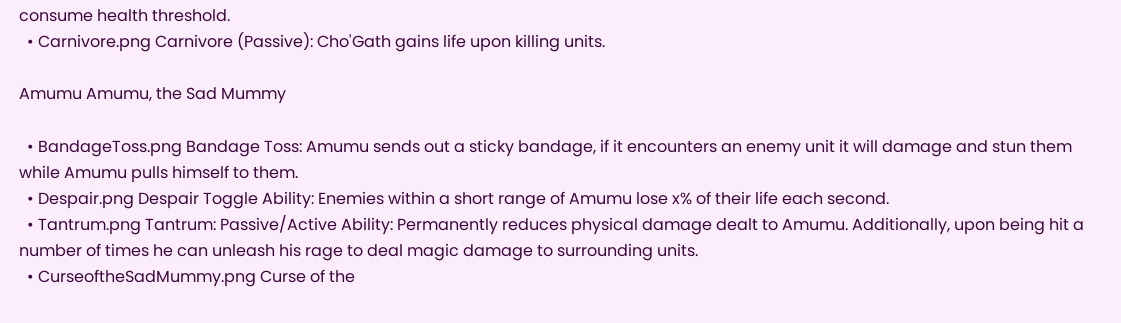consume health threshold.
  • Carnivore.png Carnivore (Passive): Cho'Gath gains life upon killing units.

Amumu Amumu, the Sad Mummy

  • BandageToss.png Bandage Toss: Amumu sends out a sticky bandage, if it encounters an enemy unit it will damage and stun them while Amumu pulls himself to them.
  • Despair.png Despair Toggle Ability: Enemies within a short range of Amumu lose x% of their life each second.
  • Tantrum.png Tantrum: Passive/Active Ability: Permanently reduces physical damage dealt to Amumu. Additionally, upon being hit a number of times he can unleash his rage to deal magic damage to surrounding units.
  • CurseoftheSadMummy.png Curse of the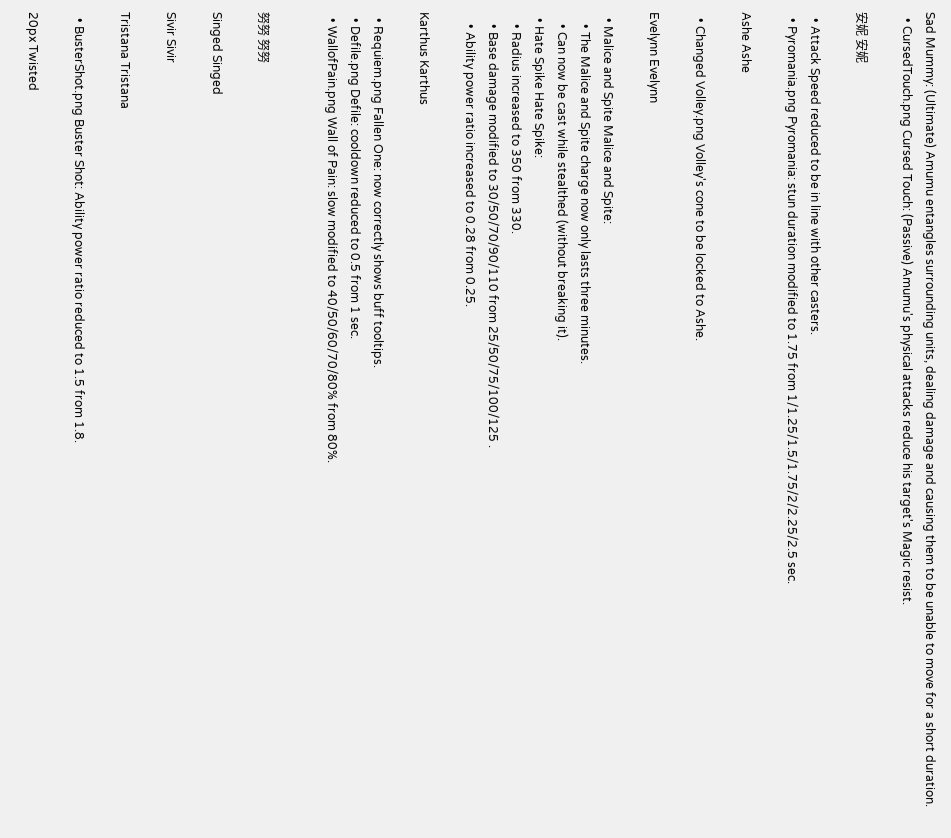Sad Mummy: (Ultimate) Amumu entangles surrounding units, dealing damage and causing them to be unable to move for a short duration.
  • CursedTouch.png Cursed Touch: (Passive) Amumu's physical attacks reduce his target's Magic resist.

安妮 安妮

  • Attack Speed reduced to be in line with other casters.
  • Pyromania.png Pyromania: stun duration modified to 1.75 from 1/1.25/1.5/1.75/2/2.25/2.5 sec.

Ashe Ashe

  • Changed Volley.png Volley's cone to be locked to Ashe.

Evelynn Evelynn

  • Malice and Spite Malice and Spite:
    • The Malice and Spite charge now only lasts three minutes.
    • Can now be cast while stealthed (without breaking it).
  • Hate Spike Hate Spike:
    • Radius increased to 350 from 330.
    • Base damage modified to 30/50/70/90/110 from 25/50/75/100/125 .
    • Ability power ratio increased to 0.28 from 0.25.

Karthus Karthus

  • Requiem.png Fallen One: now correctly shows buff tooltips.
  • Defile.png Defile: cooldown reduced to 0.5 from 1 sec.
  • WallofPain.png Wall of Pain: slow modified to 40/50/60/70/80% from 80%.


努努 努努

Singed Singed

Sivir Sivir

Tristana Tristana

  • BusterShot.png Buster Shot: Ability power ratio reduced to 1.5 from 1.8.

20px Twisted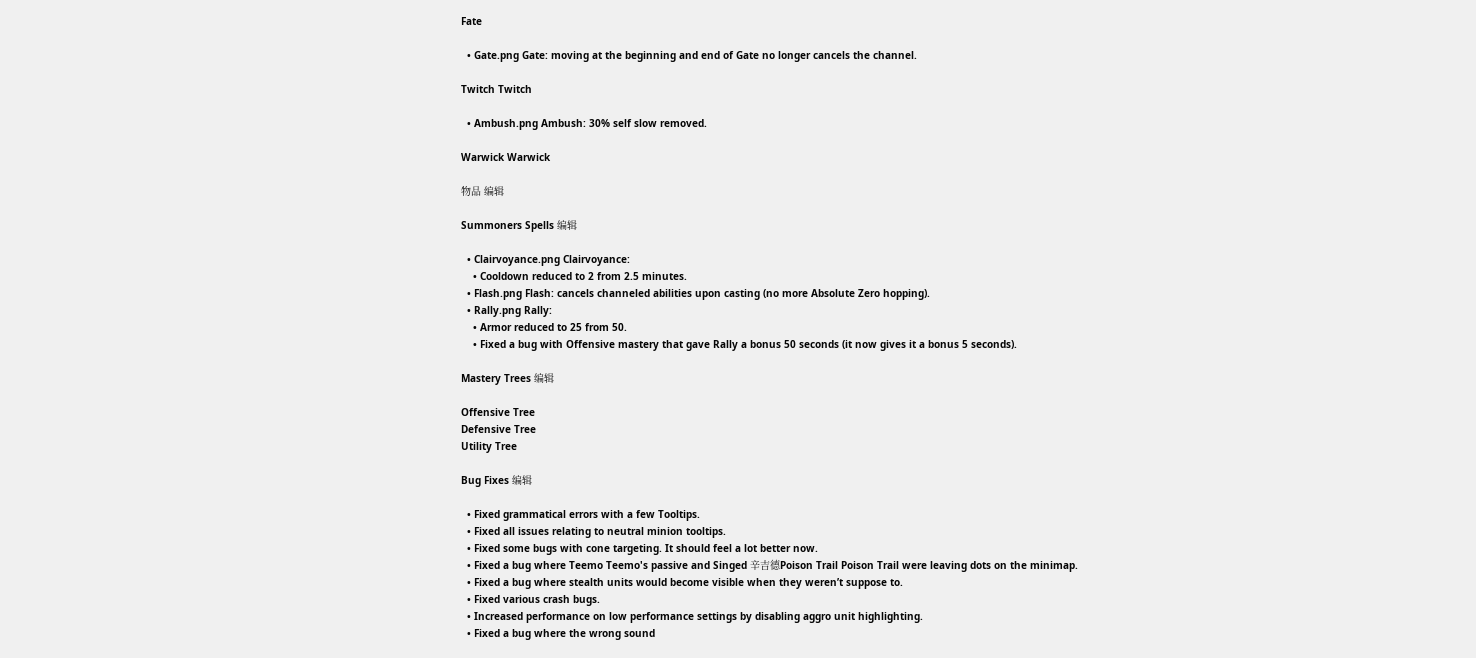Fate

  • Gate.png Gate: moving at the beginning and end of Gate no longer cancels the channel.

Twitch Twitch

  • Ambush.png Ambush: 30% self slow removed.

Warwick Warwick

物品 编辑

Summoners Spells 编辑

  • Clairvoyance.png Clairvoyance:
    • Cooldown reduced to 2 from 2.5 minutes.
  • Flash.png Flash: cancels channeled abilities upon casting (no more Absolute Zero hopping).
  • Rally.png Rally:
    • Armor reduced to 25 from 50.
    • Fixed a bug with Offensive mastery that gave Rally a bonus 50 seconds (it now gives it a bonus 5 seconds).

Mastery Trees 编辑

Offensive Tree
Defensive Tree
Utility Tree

Bug Fixes 编辑

  • Fixed grammatical errors with a few Tooltips.
  • Fixed all issues relating to neutral minion tooltips.
  • Fixed some bugs with cone targeting. It should feel a lot better now.
  • Fixed a bug where Teemo Teemo's passive and Singed 辛吉德Poison Trail Poison Trail were leaving dots on the minimap.
  • Fixed a bug where stealth units would become visible when they weren’t suppose to.
  • Fixed various crash bugs.
  • Increased performance on low performance settings by disabling aggro unit highlighting.
  • Fixed a bug where the wrong sound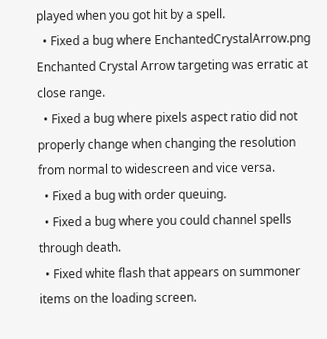played when you got hit by a spell.
  • Fixed a bug where EnchantedCrystalArrow.png Enchanted Crystal Arrow targeting was erratic at close range.
  • Fixed a bug where pixels aspect ratio did not properly change when changing the resolution from normal to widescreen and vice versa.
  • Fixed a bug with order queuing.
  • Fixed a bug where you could channel spells through death.
  • Fixed white flash that appears on summoner items on the loading screen.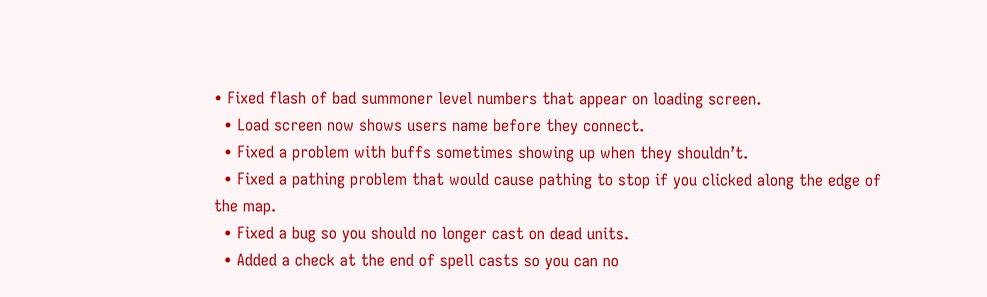• Fixed flash of bad summoner level numbers that appear on loading screen.
  • Load screen now shows users name before they connect.
  • Fixed a problem with buffs sometimes showing up when they shouldn’t.
  • Fixed a pathing problem that would cause pathing to stop if you clicked along the edge of the map.
  • Fixed a bug so you should no longer cast on dead units.
  • Added a check at the end of spell casts so you can no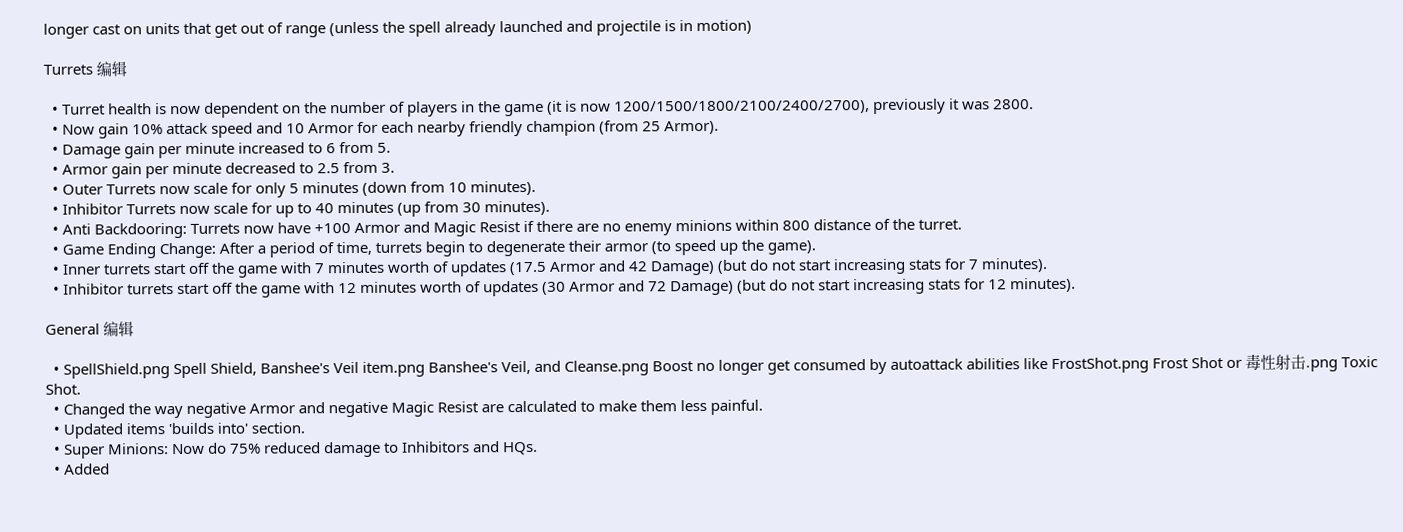longer cast on units that get out of range (unless the spell already launched and projectile is in motion)

Turrets 编辑

  • Turret health is now dependent on the number of players in the game (it is now 1200/1500/1800/2100/2400/2700), previously it was 2800.
  • Now gain 10% attack speed and 10 Armor for each nearby friendly champion (from 25 Armor).
  • Damage gain per minute increased to 6 from 5.
  • Armor gain per minute decreased to 2.5 from 3.
  • Outer Turrets now scale for only 5 minutes (down from 10 minutes).
  • Inhibitor Turrets now scale for up to 40 minutes (up from 30 minutes).
  • Anti Backdooring: Turrets now have +100 Armor and Magic Resist if there are no enemy minions within 800 distance of the turret.
  • Game Ending Change: After a period of time, turrets begin to degenerate their armor (to speed up the game).
  • Inner turrets start off the game with 7 minutes worth of updates (17.5 Armor and 42 Damage) (but do not start increasing stats for 7 minutes).
  • Inhibitor turrets start off the game with 12 minutes worth of updates (30 Armor and 72 Damage) (but do not start increasing stats for 12 minutes).

General 编辑

  • SpellShield.png Spell Shield, Banshee's Veil item.png Banshee's Veil, and Cleanse.png Boost no longer get consumed by autoattack abilities like FrostShot.png Frost Shot or 毒性射击.png Toxic Shot.
  • Changed the way negative Armor and negative Magic Resist are calculated to make them less painful.
  • Updated items 'builds into' section.
  • Super Minions: Now do 75% reduced damage to Inhibitors and HQs.
  • Added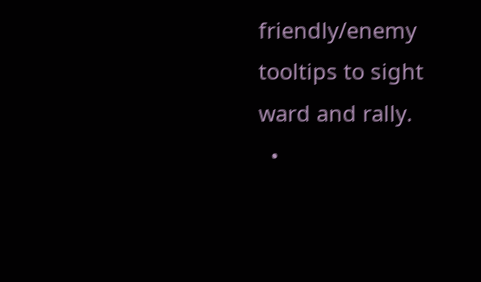friendly/enemy tooltips to sight ward and rally.
  •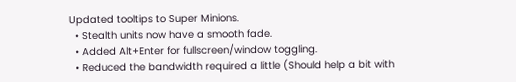Updated tooltips to Super Minions.
  • Stealth units now have a smooth fade.
  • Added Alt+Enter for fullscreen/window toggling.
  • Reduced the bandwidth required a little (Should help a bit with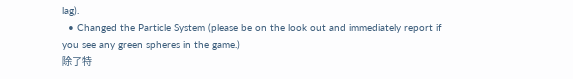lag).
  • Changed the Particle System (please be on the look out and immediately report if you see any green spheres in the game.)
除了特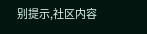别提示,社区内容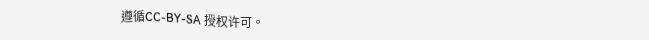遵循CC-BY-SA 授权许可。